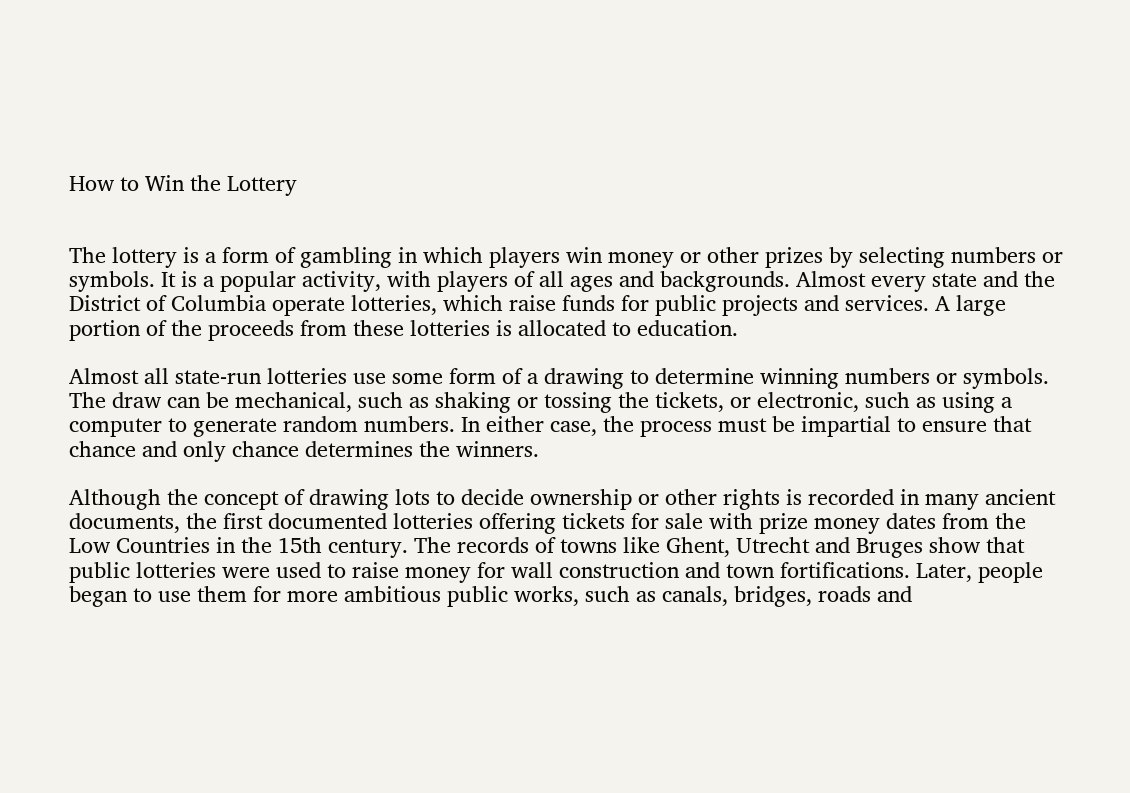How to Win the Lottery


The lottery is a form of gambling in which players win money or other prizes by selecting numbers or symbols. It is a popular activity, with players of all ages and backgrounds. Almost every state and the District of Columbia operate lotteries, which raise funds for public projects and services. A large portion of the proceeds from these lotteries is allocated to education.

Almost all state-run lotteries use some form of a drawing to determine winning numbers or symbols. The draw can be mechanical, such as shaking or tossing the tickets, or electronic, such as using a computer to generate random numbers. In either case, the process must be impartial to ensure that chance and only chance determines the winners.

Although the concept of drawing lots to decide ownership or other rights is recorded in many ancient documents, the first documented lotteries offering tickets for sale with prize money dates from the Low Countries in the 15th century. The records of towns like Ghent, Utrecht and Bruges show that public lotteries were used to raise money for wall construction and town fortifications. Later, people began to use them for more ambitious public works, such as canals, bridges, roads and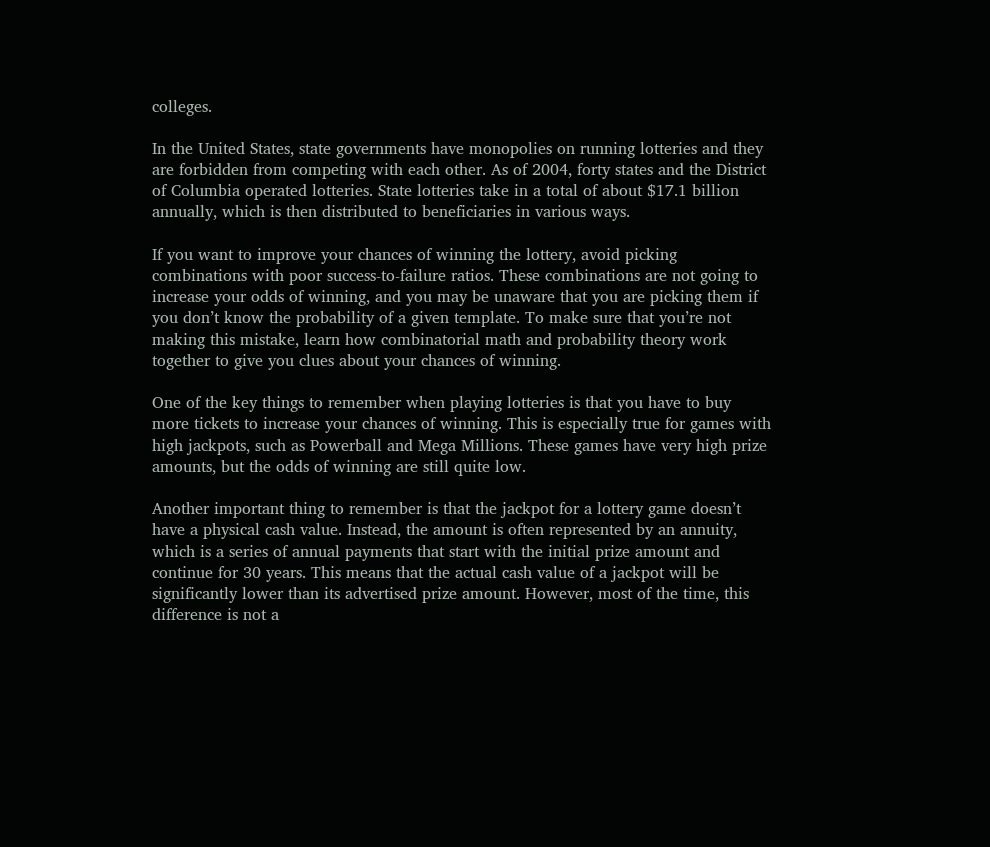colleges.

In the United States, state governments have monopolies on running lotteries and they are forbidden from competing with each other. As of 2004, forty states and the District of Columbia operated lotteries. State lotteries take in a total of about $17.1 billion annually, which is then distributed to beneficiaries in various ways.

If you want to improve your chances of winning the lottery, avoid picking combinations with poor success-to-failure ratios. These combinations are not going to increase your odds of winning, and you may be unaware that you are picking them if you don’t know the probability of a given template. To make sure that you’re not making this mistake, learn how combinatorial math and probability theory work together to give you clues about your chances of winning.

One of the key things to remember when playing lotteries is that you have to buy more tickets to increase your chances of winning. This is especially true for games with high jackpots, such as Powerball and Mega Millions. These games have very high prize amounts, but the odds of winning are still quite low.

Another important thing to remember is that the jackpot for a lottery game doesn’t have a physical cash value. Instead, the amount is often represented by an annuity, which is a series of annual payments that start with the initial prize amount and continue for 30 years. This means that the actual cash value of a jackpot will be significantly lower than its advertised prize amount. However, most of the time, this difference is not a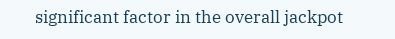significant factor in the overall jackpot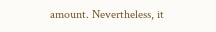amount. Nevertheless, it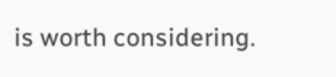is worth considering.